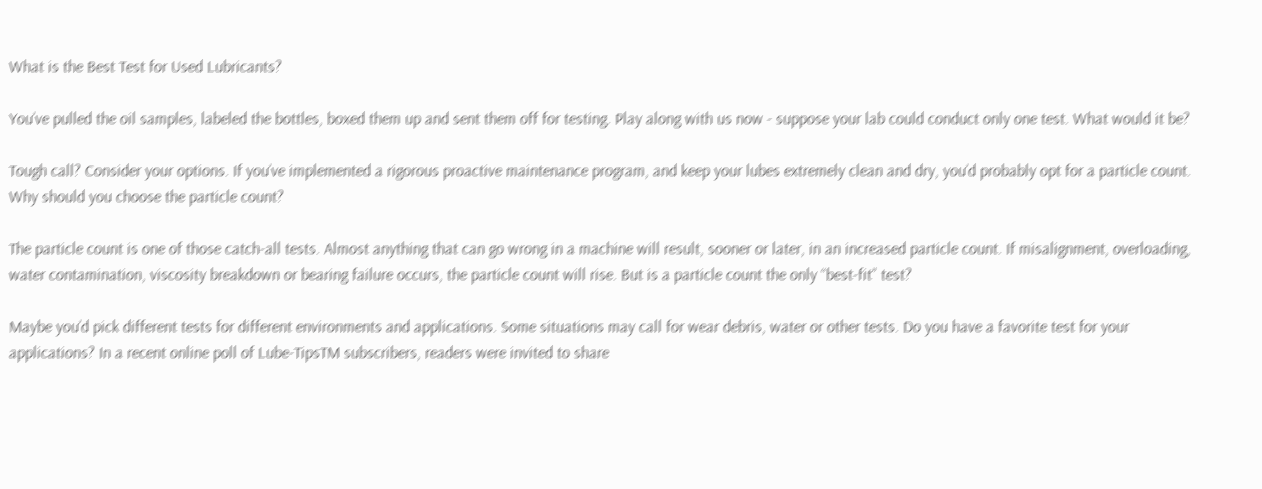What is the Best Test for Used Lubricants?

You’ve pulled the oil samples, labeled the bottles, boxed them up and sent them off for testing. Play along with us now - suppose your lab could conduct only one test. What would it be?

Tough call? Consider your options. If you’ve implemented a rigorous proactive maintenance program, and keep your lubes extremely clean and dry, you’d probably opt for a particle count. Why should you choose the particle count?

The particle count is one of those catch-all tests. Almost anything that can go wrong in a machine will result, sooner or later, in an increased particle count. If misalignment, overloading, water contamination, viscosity breakdown or bearing failure occurs, the particle count will rise. But is a particle count the only “best-fit” test?

Maybe you’d pick different tests for different environments and applications. Some situations may call for wear debris, water or other tests. Do you have a favorite test for your applications? In a recent online poll of Lube-TipsTM subscribers, readers were invited to share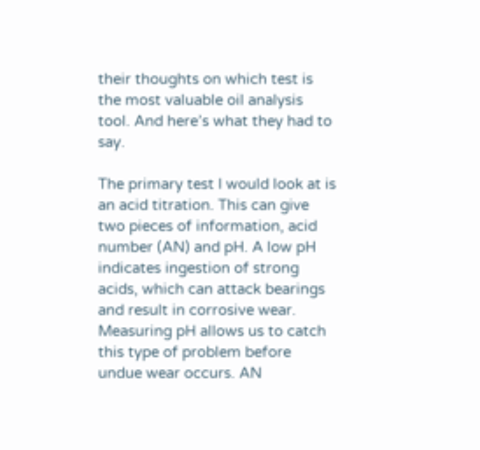their thoughts on which test is the most valuable oil analysis tool. And here’s what they had to say.

The primary test I would look at is an acid titration. This can give two pieces of information, acid number (AN) and pH. A low pH indicates ingestion of strong acids, which can attack bearings and result in corrosive wear. Measuring pH allows us to catch this type of problem before undue wear occurs. AN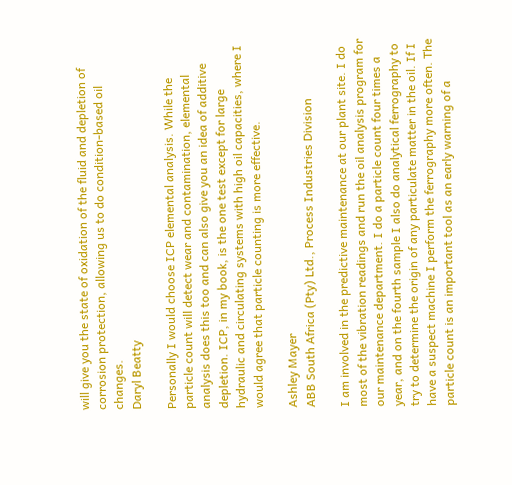will give you the state of oxidation of the fluid and depletion of corrosion protection, allowing us to do condition-based oil changes.
Daryl Beatty

Personally I would choose ICP elemental analysis. While the particle count will detect wear and contamination, elemental analysis does this too and can also give you an idea of additive depletion. ICP, in my book, is the one test except for large hydraulic and circulating systems with high oil capacities, where I would agree that particle counting is more effective.

Ashley Mayer
ABB South Africa (Pty) Ltd., Process Industries Division

I am involved in the predictive maintenance at our plant site. I do most of the vibration readings and run the oil analysis program for our maintenance department. I do a particle count four times a year, and on the fourth sample I also do analytical ferrography to try to determine the origin of any particulate matter in the oil. If I have a suspect machine I perform the ferrography more often. The particle count is an important tool as an early warning of a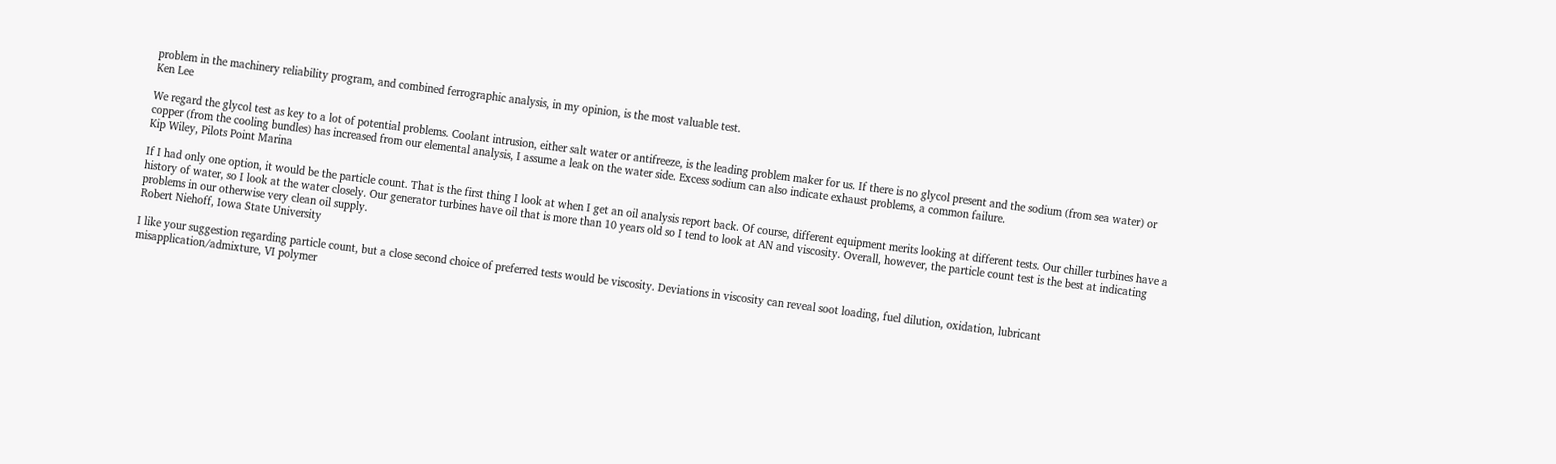problem in the machinery reliability program, and combined ferrographic analysis, in my opinion, is the most valuable test.
Ken Lee

We regard the glycol test as key to a lot of potential problems. Coolant intrusion, either salt water or antifreeze, is the leading problem maker for us. If there is no glycol present and the sodium (from sea water) or copper (from the cooling bundles) has increased from our elemental analysis, I assume a leak on the water side. Excess sodium can also indicate exhaust problems, a common failure.
Kip Wiley, Pilots Point Marina

If I had only one option, it would be the particle count. That is the first thing I look at when I get an oil analysis report back. Of course, different equipment merits looking at different tests. Our chiller turbines have a history of water, so I look at the water closely. Our generator turbines have oil that is more than 10 years old so I tend to look at AN and viscosity. Overall, however, the particle count test is the best at indicating problems in our otherwise very clean oil supply.
Robert Niehoff, Iowa State University

I like your suggestion regarding particle count, but a close second choice of preferred tests would be viscosity. Deviations in viscosity can reveal soot loading, fuel dilution, oxidation, lubricant misapplication/admixture, VI polymer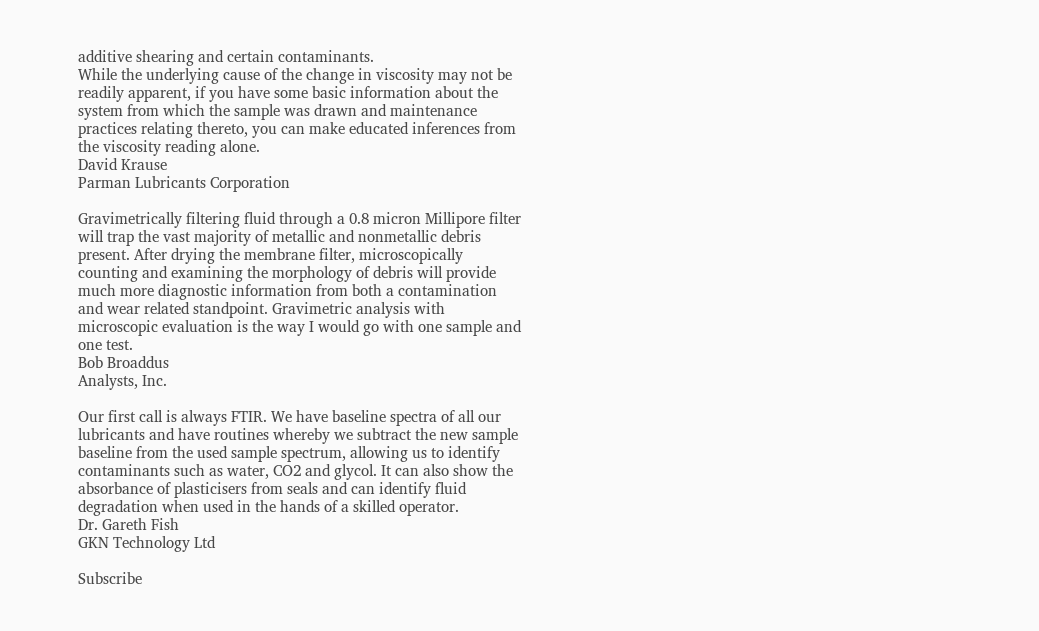additive shearing and certain contaminants.
While the underlying cause of the change in viscosity may not be readily apparent, if you have some basic information about the system from which the sample was drawn and maintenance practices relating thereto, you can make educated inferences from the viscosity reading alone.
David Krause
Parman Lubricants Corporation

Gravimetrically filtering fluid through a 0.8 micron Millipore filter will trap the vast majority of metallic and nonmetallic debris present. After drying the membrane filter, microscopically counting and examining the morphology of debris will provide much more diagnostic information from both a contamination and wear related standpoint. Gravimetric analysis with microscopic evaluation is the way I would go with one sample and one test.
Bob Broaddus
Analysts, Inc.

Our first call is always FTIR. We have baseline spectra of all our lubricants and have routines whereby we subtract the new sample baseline from the used sample spectrum, allowing us to identify contaminants such as water, CO2 and glycol. It can also show the absorbance of plasticisers from seals and can identify fluid degradation when used in the hands of a skilled operator.
Dr. Gareth Fish
GKN Technology Ltd

Subscribe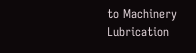to Machinery Lubrication